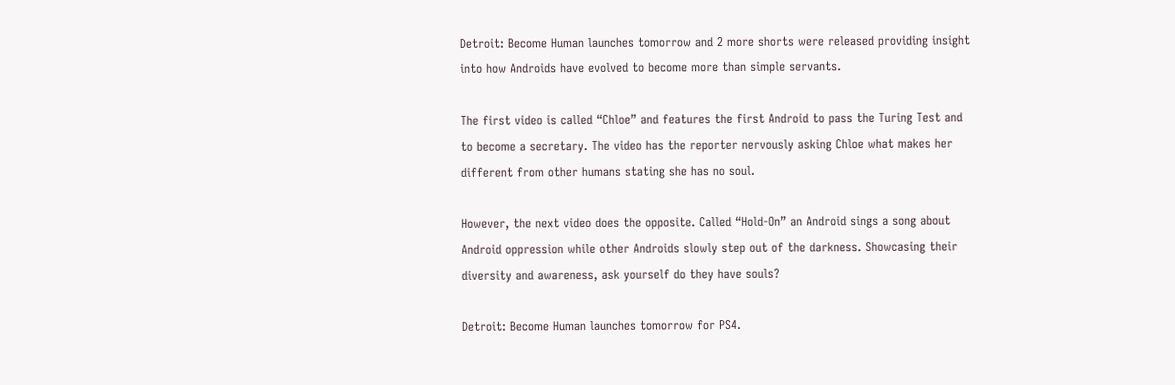Detroit: Become Human launches tomorrow and 2 more shorts were released providing insight into how Androids have evolved to become more than simple servants.

The first video is called “Chloe” and features the first Android to pass the Turing Test and to become a secretary. The video has the reporter nervously asking Chloe what makes her different from other humans stating she has no soul.

However, the next video does the opposite. Called “Hold-On” an Android sings a song about Android oppression while other Androids slowly step out of the darkness. Showcasing their diversity and awareness, ask yourself do they have souls?

Detroit: Become Human launches tomorrow for PS4.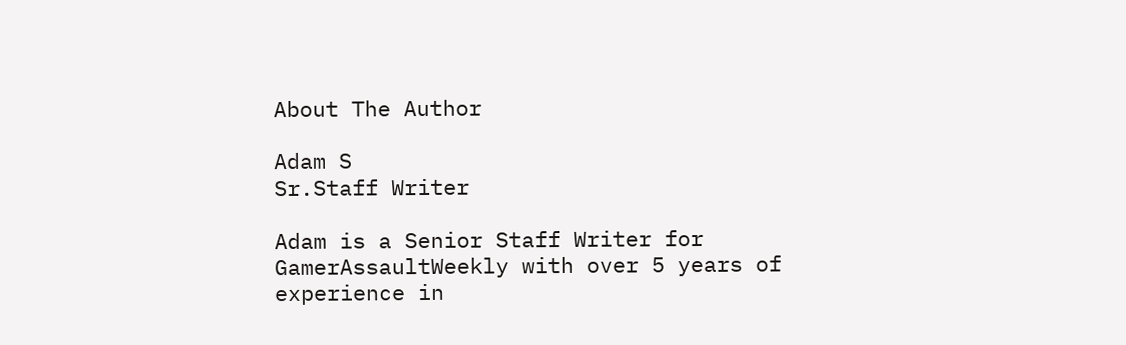About The Author

Adam S
Sr.Staff Writer

Adam is a Senior Staff Writer for GamerAssaultWeekly with over 5 years of experience in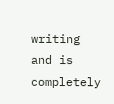writing and is completely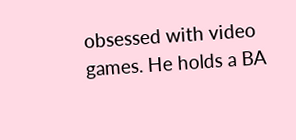obsessed with video games. He holds a BA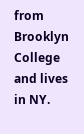from Brooklyn College and lives in NY.